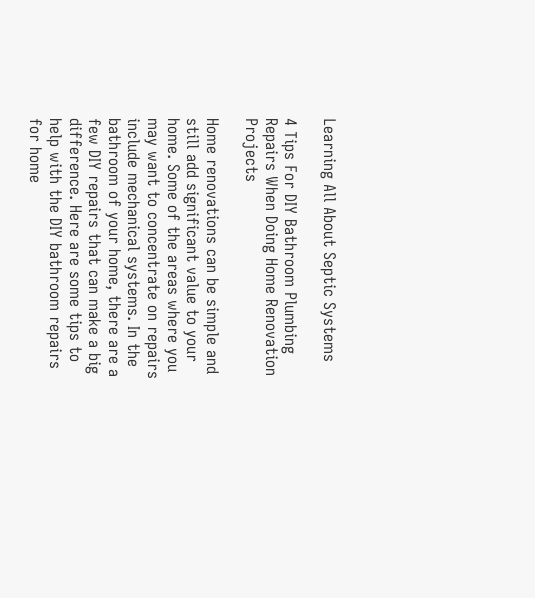Learning All About Septic Systems

4 Tips For DIY Bathroom Plumbing Repairs When Doing Home Renovation Projects

Home renovations can be simple and still add significant value to your home. Some of the areas where you may want to concentrate on repairs include mechanical systems. In the bathroom of your home, there are a few DIY repairs that can make a big difference. Here are some tips to help with the DIY bathroom repairs for home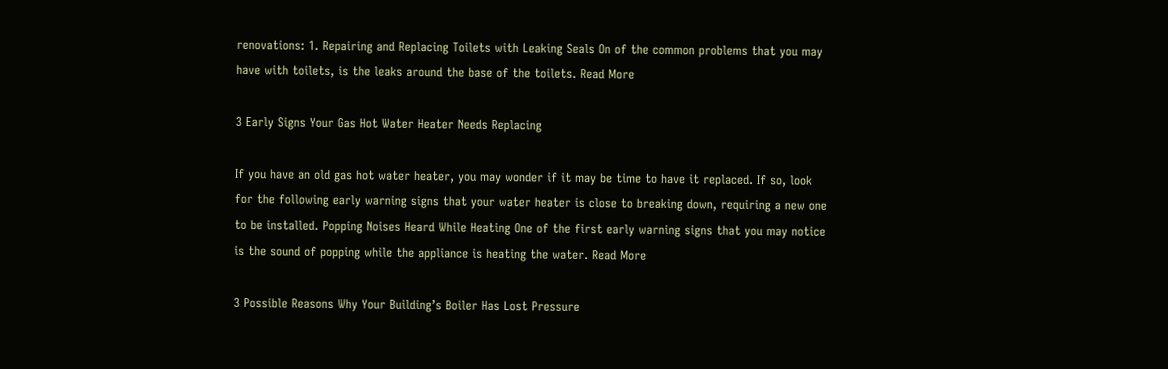renovations: 1. Repairing and Replacing Toilets with Leaking Seals On of the common problems that you may have with toilets, is the leaks around the base of the toilets. Read More

3 Early Signs Your Gas Hot Water Heater Needs Replacing

If you have an old gas hot water heater, you may wonder if it may be time to have it replaced. If so, look for the following early warning signs that your water heater is close to breaking down, requiring a new one to be installed. Popping Noises Heard While Heating One of the first early warning signs that you may notice is the sound of popping while the appliance is heating the water. Read More

3 Possible Reasons Why Your Building’s Boiler Has Lost Pressure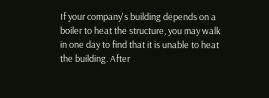If your company's building depends on a boiler to heat the structure, you may walk in one day to find that it is unable to heat the building. After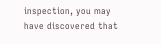inspection, you may have discovered that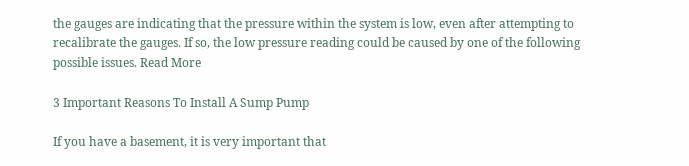the gauges are indicating that the pressure within the system is low, even after attempting to recalibrate the gauges. If so, the low pressure reading could be caused by one of the following possible issues. Read More

3 Important Reasons To Install A Sump Pump

If you have a basement, it is very important that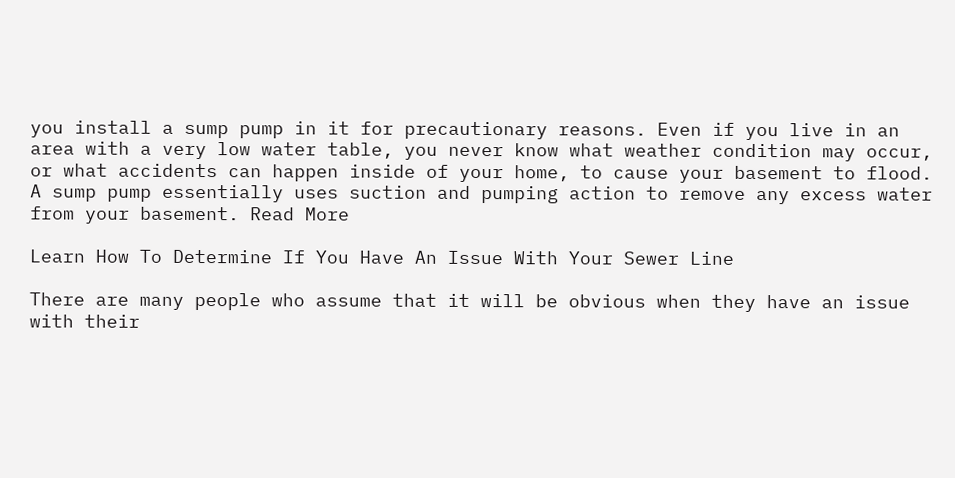you install a sump pump in it for precautionary reasons. Even if you live in an area with a very low water table, you never know what weather condition may occur, or what accidents can happen inside of your home, to cause your basement to flood. A sump pump essentially uses suction and pumping action to remove any excess water from your basement. Read More

Learn How To Determine If You Have An Issue With Your Sewer Line

There are many people who assume that it will be obvious when they have an issue with their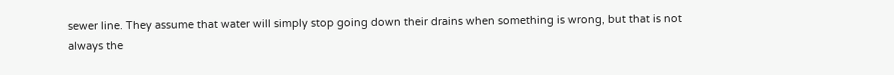sewer line. They assume that water will simply stop going down their drains when something is wrong, but that is not always the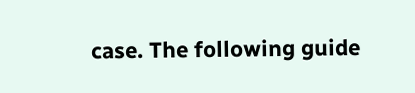case. The following guide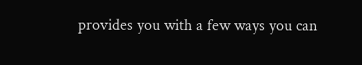provides you with a few ways you can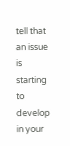tell that an issue is starting to develop in your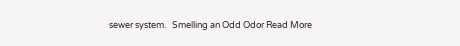sewer system.   Smelling an Odd Odor Read More